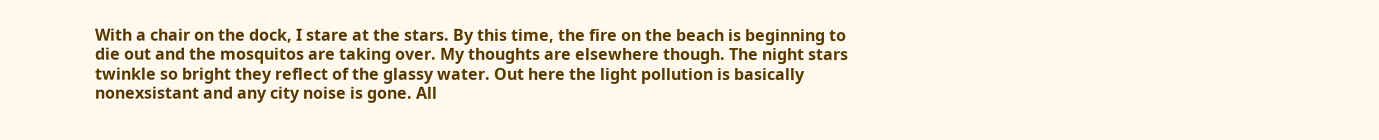With a chair on the dock, I stare at the stars. By this time, the fire on the beach is beginning to die out and the mosquitos are taking over. My thoughts are elsewhere though. The night stars twinkle so bright they reflect of the glassy water. Out here the light pollution is basically nonexsistant and any city noise is gone. All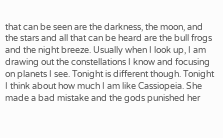that can be seen are the darkness, the moon, and the stars and all that can be heard are the bull frogs and the night breeze. Usually when I look up, I am drawing out the constellations I know and focusing on planets I see. Tonight is different though. Tonight I think about how much I am like Cassiopeia. She made a bad mistake and the gods punished her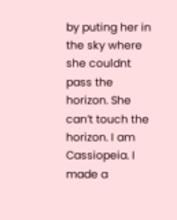by puting her in the sky where she couldnt pass the horizon. She can’t touch the horizon. I am Cassiopeia. I made a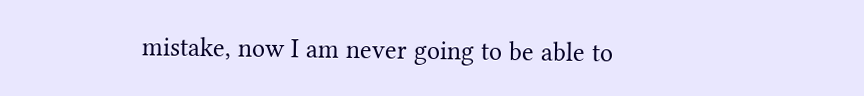mistake, now I am never going to be able to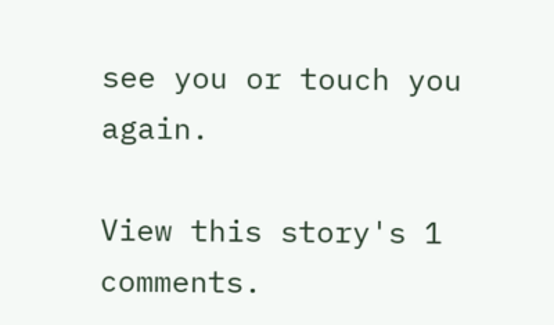see you or touch you again.

View this story's 1 comments.